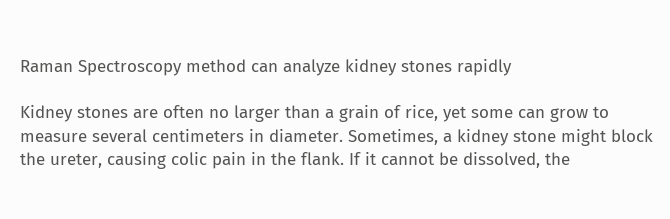Raman Spectroscopy method can analyze kidney stones rapidly

Kidney stones are often no larger than a grain of rice, yet some can grow to measure several centimeters in diameter. Sometimes, a kidney stone might block the ureter, causing colic pain in the flank. If it cannot be dissolved, the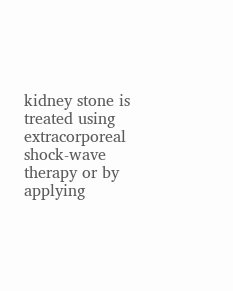kidney stone is treated using extracorporeal shock-wave therapy or by applying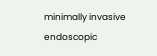minimally invasive endoscopic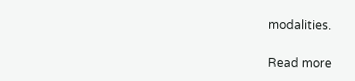modalities.

Read more